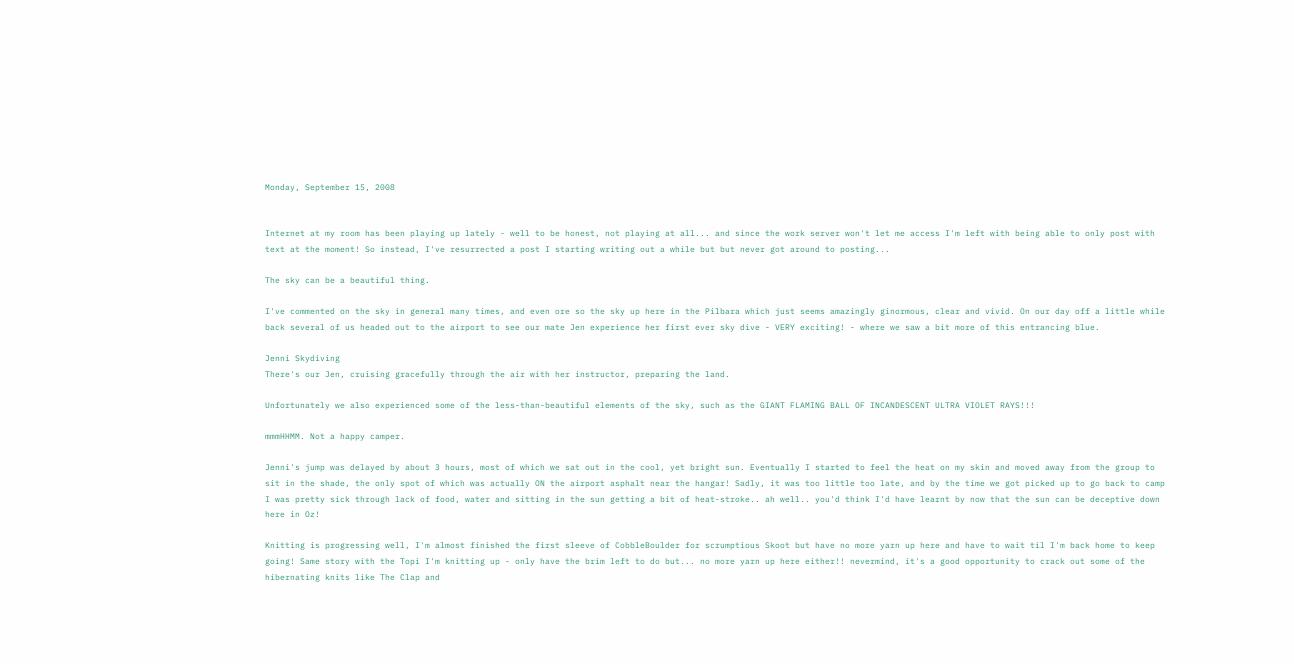Monday, September 15, 2008


Internet at my room has been playing up lately - well to be honest, not playing at all... and since the work server won't let me access I'm left with being able to only post with text at the moment! So instead, I've resurrected a post I starting writing out a while but but never got around to posting...

The sky can be a beautiful thing.

I've commented on the sky in general many times, and even ore so the sky up here in the Pilbara which just seems amazingly ginormous, clear and vivid. On our day off a little while back several of us headed out to the airport to see our mate Jen experience her first ever sky dive - VERY exciting! - where we saw a bit more of this entrancing blue.

Jenni Skydiving
There's our Jen, cruising gracefully through the air with her instructor, preparing the land.

Unfortunately we also experienced some of the less-than-beautiful elements of the sky, such as the GIANT FLAMING BALL OF INCANDESCENT ULTRA VIOLET RAYS!!!

mmmHHMM. Not a happy camper.

Jenni's jump was delayed by about 3 hours, most of which we sat out in the cool, yet bright sun. Eventually I started to feel the heat on my skin and moved away from the group to sit in the shade, the only spot of which was actually ON the airport asphalt near the hangar! Sadly, it was too little too late, and by the time we got picked up to go back to camp I was pretty sick through lack of food, water and sitting in the sun getting a bit of heat-stroke.. ah well.. you'd think I'd have learnt by now that the sun can be deceptive down here in Oz!

Knitting is progressing well, I'm almost finished the first sleeve of CobbleBoulder for scrumptious Skoot but have no more yarn up here and have to wait til I'm back home to keep going! Same story with the Topi I'm knitting up - only have the brim left to do but... no more yarn up here either!! nevermind, it's a good opportunity to crack out some of the hibernating knits like The Clap and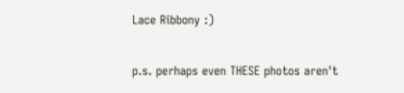Lace Ribbony :)

p.s. perhaps even THESE photos aren't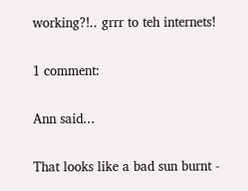working?!.. grrr to teh internets!

1 comment:

Ann said...

That looks like a bad sun burnt -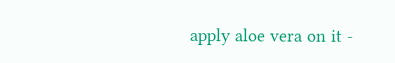apply aloe vera on it -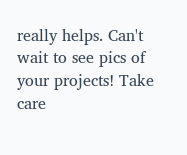really helps. Can't wait to see pics of your projects! Take care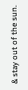& stay out of the sun.